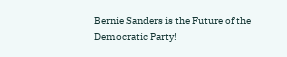Bernie Sanders is the Future of the Democratic Party!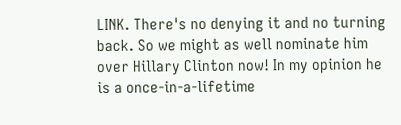LINK. There's no denying it and no turning back. So we might as well nominate him over Hillary Clinton now! In my opinion he is a once-in-a-lifetime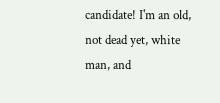candidate! I'm an old, not dead yet, white man, and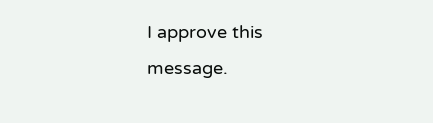I approve this message.